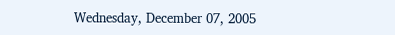Wednesday, December 07, 2005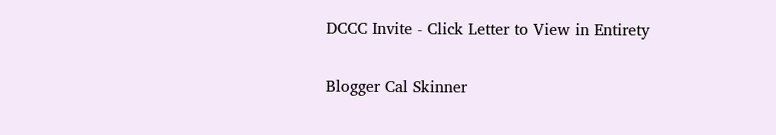DCCC Invite - Click Letter to View in Entirety


Blogger Cal Skinner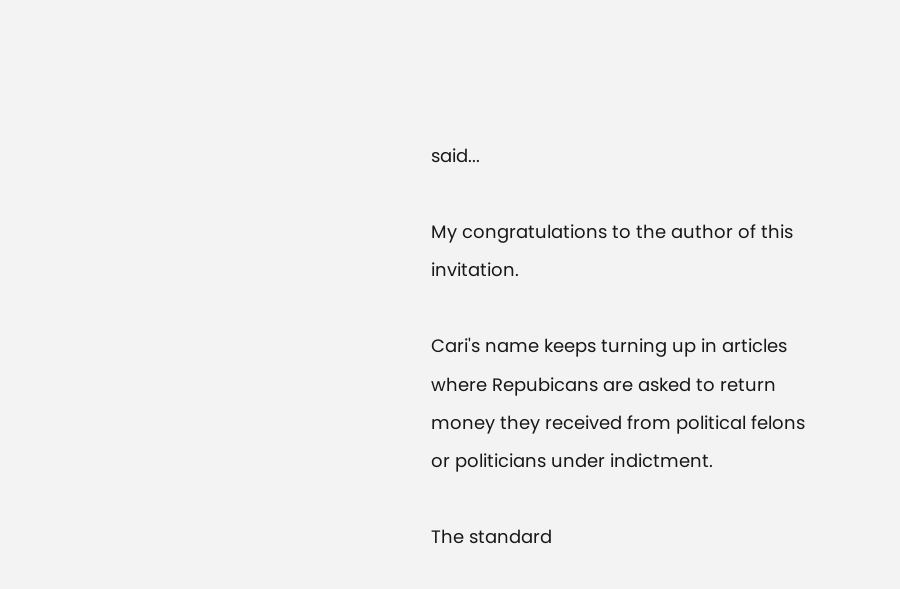said...

My congratulations to the author of this invitation.

Cari's name keeps turning up in articles where Repubicans are asked to return money they received from political felons or politicians under indictment.

The standard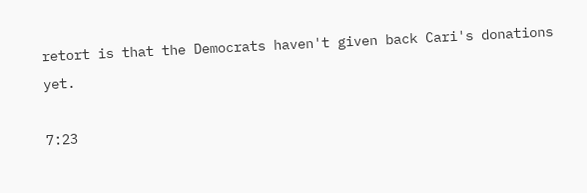retort is that the Democrats haven't given back Cari's donations yet.

7:23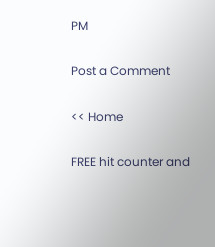PM

Post a Comment

<< Home

FREE hit counter and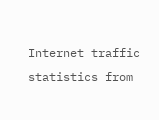Internet traffic statistics from